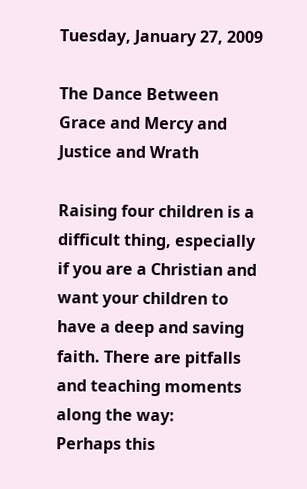Tuesday, January 27, 2009

The Dance Between Grace and Mercy and Justice and Wrath

Raising four children is a difficult thing, especially if you are a Christian and want your children to have a deep and saving faith. There are pitfalls and teaching moments along the way:
Perhaps this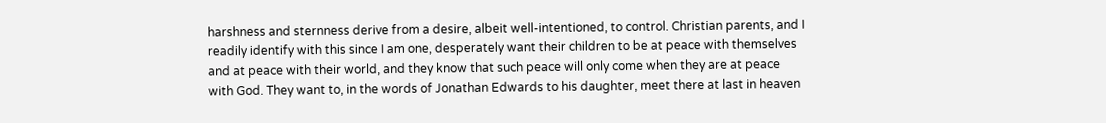harshness and sternness derive from a desire, albeit well-intentioned, to control. Christian parents, and I readily identify with this since I am one, desperately want their children to be at peace with themselves and at peace with their world, and they know that such peace will only come when they are at peace with God. They want to, in the words of Jonathan Edwards to his daughter, meet there at last in heaven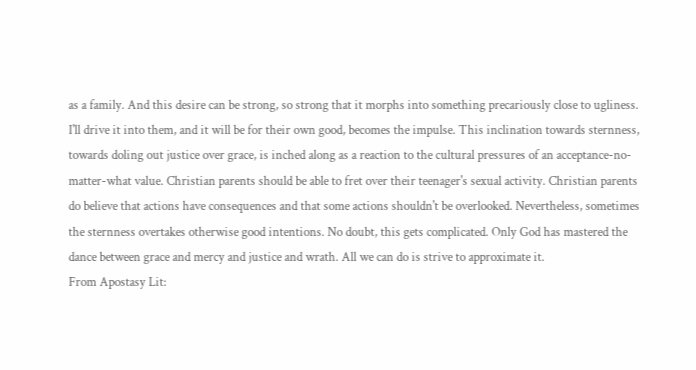as a family. And this desire can be strong, so strong that it morphs into something precariously close to ugliness. I'll drive it into them, and it will be for their own good, becomes the impulse. This inclination towards sternness, towards doling out justice over grace, is inched along as a reaction to the cultural pressures of an acceptance-no-matter-what value. Christian parents should be able to fret over their teenager's sexual activity. Christian parents do believe that actions have consequences and that some actions shouldn't be overlooked. Nevertheless, sometimes the sternness overtakes otherwise good intentions. No doubt, this gets complicated. Only God has mastered the dance between grace and mercy and justice and wrath. All we can do is strive to approximate it.
From Apostasy Lit: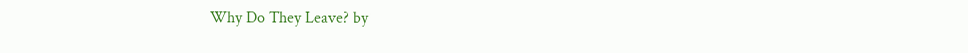Why Do They Leave? by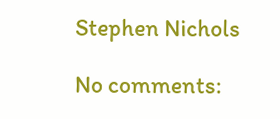Stephen Nichols

No comments: